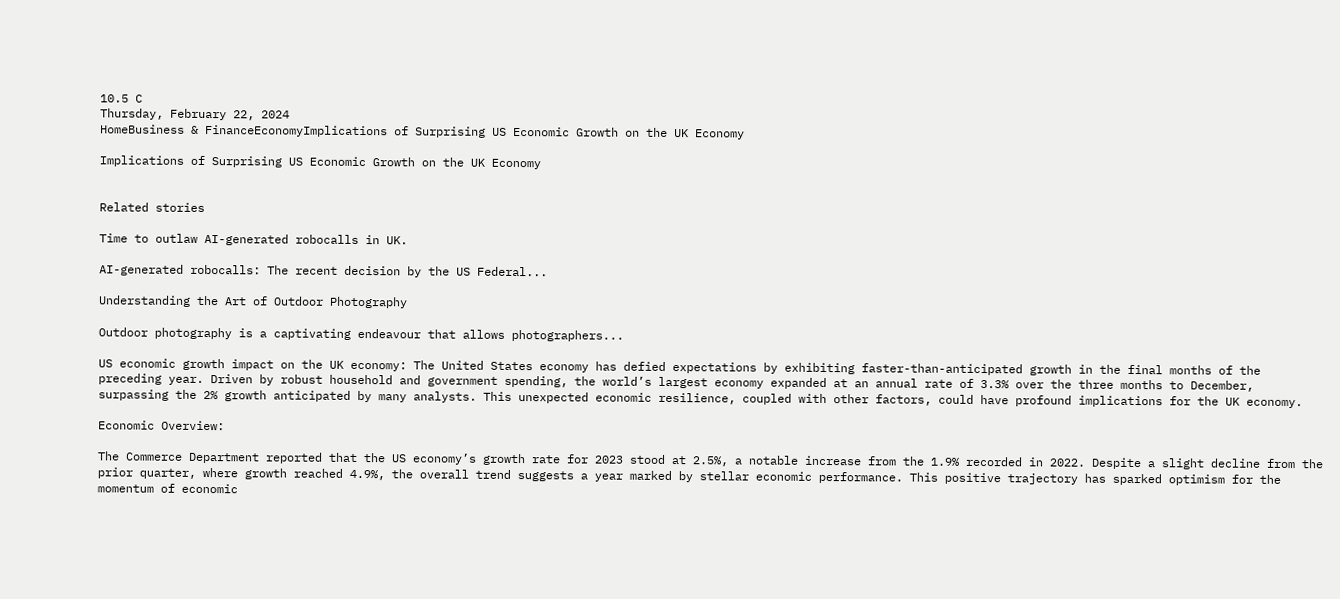10.5 C
Thursday, February 22, 2024
HomeBusiness & FinanceEconomyImplications of Surprising US Economic Growth on the UK Economy

Implications of Surprising US Economic Growth on the UK Economy


Related stories

Time to outlaw AI-generated robocalls in UK.

AI-generated robocalls: The recent decision by the US Federal...

Understanding the Art of Outdoor Photography

Outdoor photography is a captivating endeavour that allows photographers...

US economic growth impact on the UK economy: The United States economy has defied expectations by exhibiting faster-than-anticipated growth in the final months of the preceding year. Driven by robust household and government spending, the world’s largest economy expanded at an annual rate of 3.3% over the three months to December, surpassing the 2% growth anticipated by many analysts. This unexpected economic resilience, coupled with other factors, could have profound implications for the UK economy.

Economic Overview:

The Commerce Department reported that the US economy’s growth rate for 2023 stood at 2.5%, a notable increase from the 1.9% recorded in 2022. Despite a slight decline from the prior quarter, where growth reached 4.9%, the overall trend suggests a year marked by stellar economic performance. This positive trajectory has sparked optimism for the momentum of economic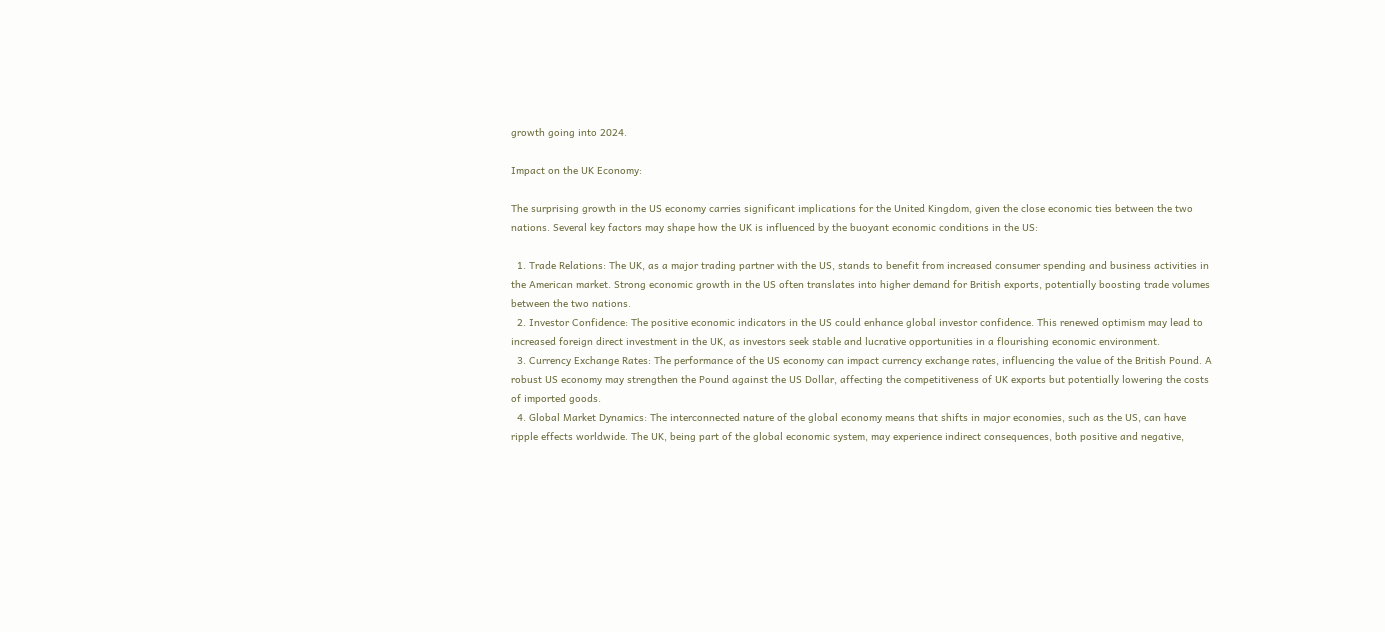growth going into 2024.

Impact on the UK Economy:

The surprising growth in the US economy carries significant implications for the United Kingdom, given the close economic ties between the two nations. Several key factors may shape how the UK is influenced by the buoyant economic conditions in the US:

  1. Trade Relations: The UK, as a major trading partner with the US, stands to benefit from increased consumer spending and business activities in the American market. Strong economic growth in the US often translates into higher demand for British exports, potentially boosting trade volumes between the two nations.
  2. Investor Confidence: The positive economic indicators in the US could enhance global investor confidence. This renewed optimism may lead to increased foreign direct investment in the UK, as investors seek stable and lucrative opportunities in a flourishing economic environment.
  3. Currency Exchange Rates: The performance of the US economy can impact currency exchange rates, influencing the value of the British Pound. A robust US economy may strengthen the Pound against the US Dollar, affecting the competitiveness of UK exports but potentially lowering the costs of imported goods.
  4. Global Market Dynamics: The interconnected nature of the global economy means that shifts in major economies, such as the US, can have ripple effects worldwide. The UK, being part of the global economic system, may experience indirect consequences, both positive and negative,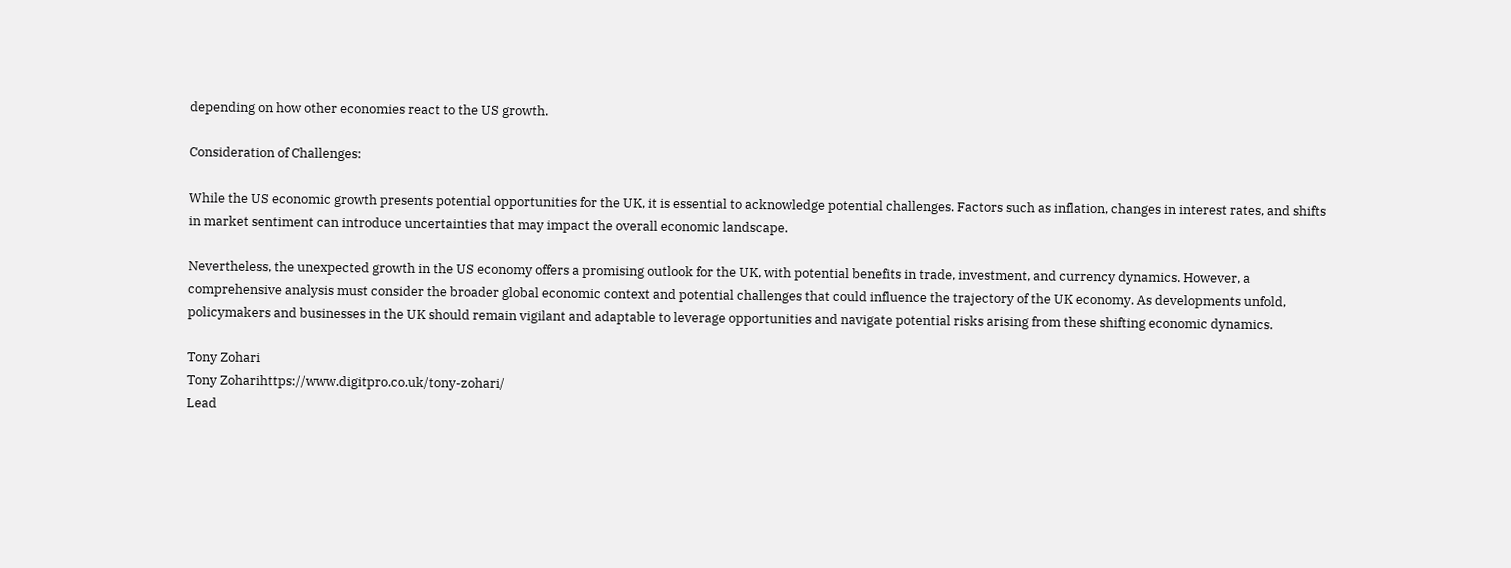depending on how other economies react to the US growth.

Consideration of Challenges:

While the US economic growth presents potential opportunities for the UK, it is essential to acknowledge potential challenges. Factors such as inflation, changes in interest rates, and shifts in market sentiment can introduce uncertainties that may impact the overall economic landscape.

Nevertheless, the unexpected growth in the US economy offers a promising outlook for the UK, with potential benefits in trade, investment, and currency dynamics. However, a comprehensive analysis must consider the broader global economic context and potential challenges that could influence the trajectory of the UK economy. As developments unfold, policymakers and businesses in the UK should remain vigilant and adaptable to leverage opportunities and navigate potential risks arising from these shifting economic dynamics.

Tony Zohari
Tony Zoharihttps://www.digitpro.co.uk/tony-zohari/
Lead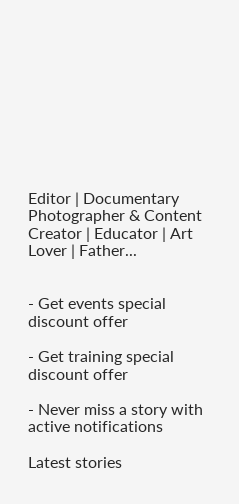Editor | Documentary Photographer & Content Creator | Educator | Art Lover | Father...


- Get events special discount offer

- Get training special discount offer

- Never miss a story with active notifications

Latest stories